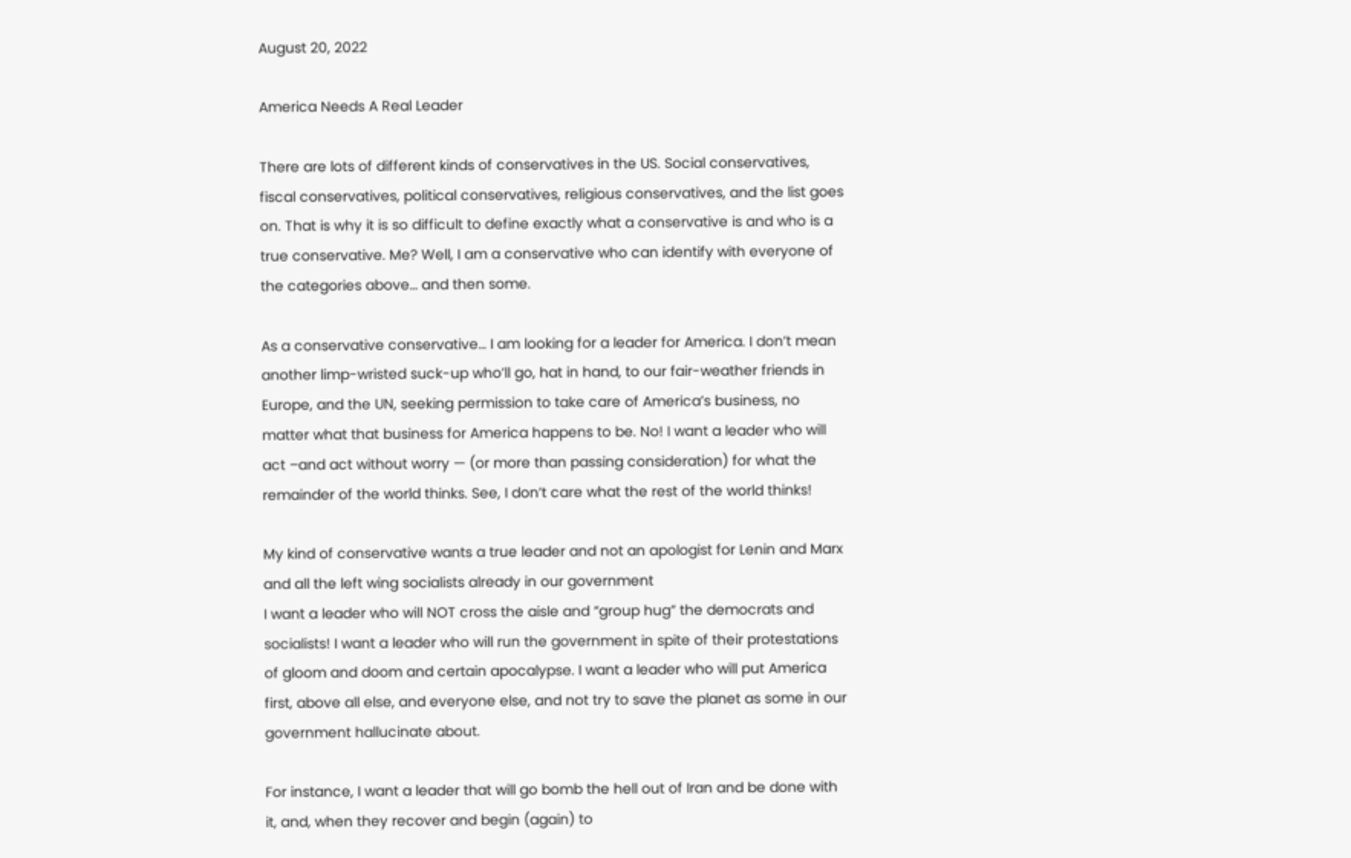August 20, 2022

America Needs A Real Leader

There are lots of different kinds of conservatives in the US. Social conservatives, fiscal conservatives, political conservatives, religious conservatives, and the list goes on. That is why it is so difficult to define exactly what a conservative is and who is a true conservative. Me? Well, I am a conservative who can identify with everyone of the categories above… and then some.

As a conservative conservative… I am looking for a leader for America. I don’t mean another limp-wristed suck-up who’ll go, hat in hand, to our fair-weather friends in Europe, and the UN, seeking permission to take care of America’s business, no matter what that business for America happens to be. No! I want a leader who will act –and act without worry — (or more than passing consideration) for what the remainder of the world thinks. See, I don’t care what the rest of the world thinks!

My kind of conservative wants a true leader and not an apologist for Lenin and Marx and all the left wing socialists already in our government
I want a leader who will NOT cross the aisle and “group hug” the democrats and socialists! I want a leader who will run the government in spite of their protestations of gloom and doom and certain apocalypse. I want a leader who will put America first, above all else, and everyone else, and not try to save the planet as some in our government hallucinate about.

For instance, I want a leader that will go bomb the hell out of Iran and be done with it, and, when they recover and begin (again) to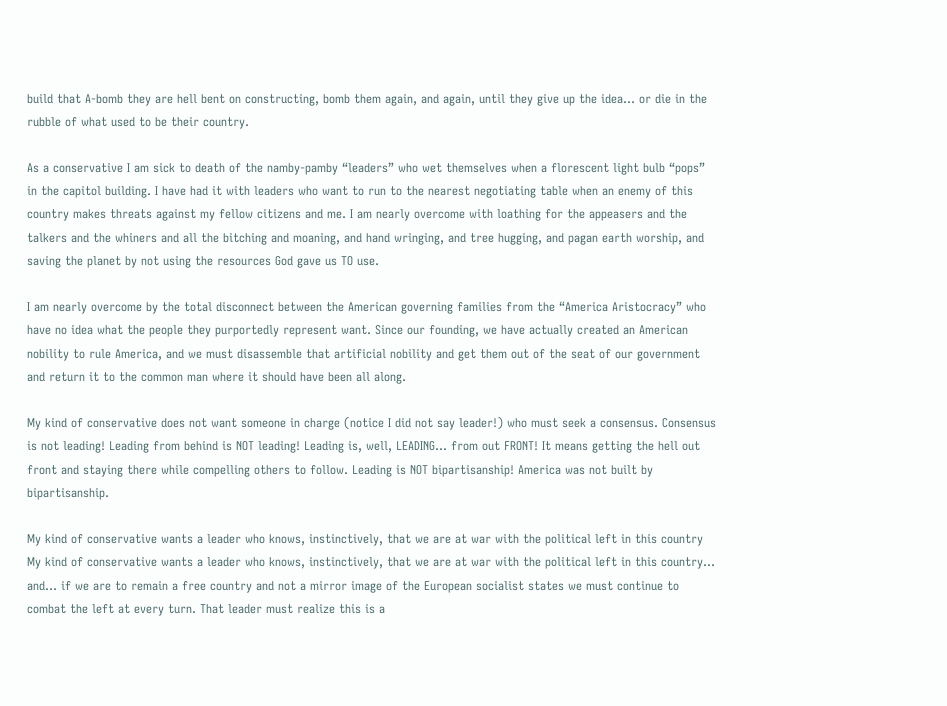build that A-bomb they are hell bent on constructing, bomb them again, and again, until they give up the idea… or die in the rubble of what used to be their country.

As a conservative I am sick to death of the namby-pamby “leaders” who wet themselves when a florescent light bulb “pops” in the capitol building. I have had it with leaders who want to run to the nearest negotiating table when an enemy of this country makes threats against my fellow citizens and me. I am nearly overcome with loathing for the appeasers and the talkers and the whiners and all the bitching and moaning, and hand wringing, and tree hugging, and pagan earth worship, and saving the planet by not using the resources God gave us TO use.

I am nearly overcome by the total disconnect between the American governing families from the “America Aristocracy” who have no idea what the people they purportedly represent want. Since our founding, we have actually created an American nobility to rule America, and we must disassemble that artificial nobility and get them out of the seat of our government and return it to the common man where it should have been all along.

My kind of conservative does not want someone in charge (notice I did not say leader!) who must seek a consensus. Consensus is not leading! Leading from behind is NOT leading! Leading is, well, LEADING… from out FRONT! It means getting the hell out front and staying there while compelling others to follow. Leading is NOT bipartisanship! America was not built by bipartisanship.

My kind of conservative wants a leader who knows, instinctively, that we are at war with the political left in this country
My kind of conservative wants a leader who knows, instinctively, that we are at war with the political left in this country… and… if we are to remain a free country and not a mirror image of the European socialist states we must continue to combat the left at every turn. That leader must realize this is a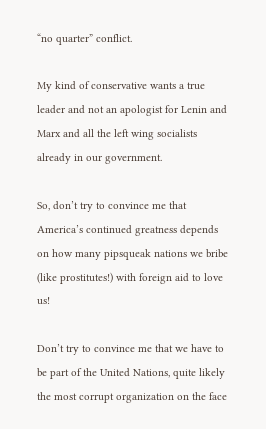“no quarter” conflict.

My kind of conservative wants a true leader and not an apologist for Lenin and Marx and all the left wing socialists already in our government.

So, don’t try to convince me that America’s continued greatness depends on how many pipsqueak nations we bribe (like prostitutes!) with foreign aid to love us!

Don’t try to convince me that we have to be part of the United Nations, quite likely the most corrupt organization on the face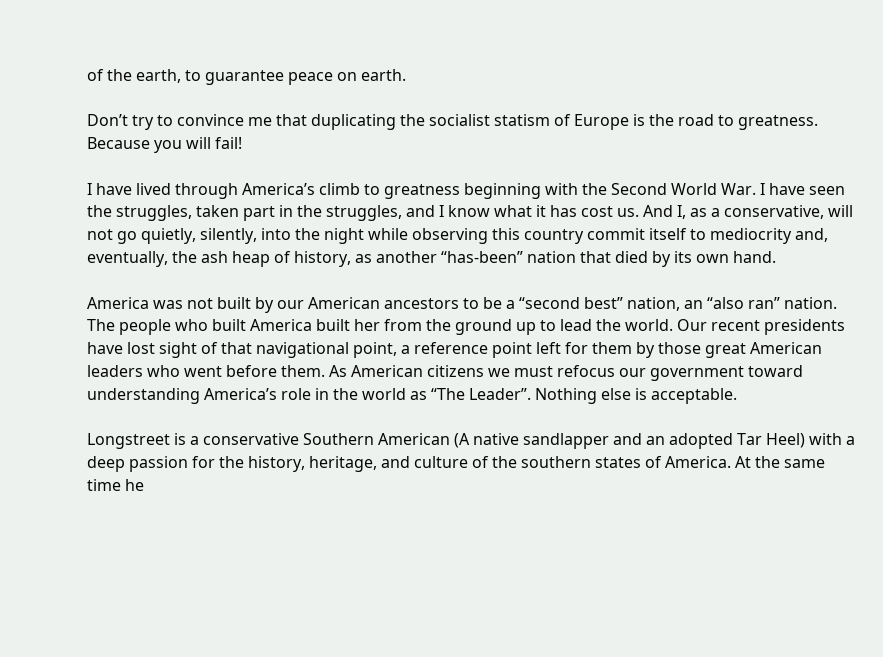of the earth, to guarantee peace on earth.

Don’t try to convince me that duplicating the socialist statism of Europe is the road to greatness. Because you will fail!

I have lived through America’s climb to greatness beginning with the Second World War. I have seen the struggles, taken part in the struggles, and I know what it has cost us. And I, as a conservative, will not go quietly, silently, into the night while observing this country commit itself to mediocrity and, eventually, the ash heap of history, as another “has-been” nation that died by its own hand.

America was not built by our American ancestors to be a “second best” nation, an “also ran” nation. The people who built America built her from the ground up to lead the world. Our recent presidents have lost sight of that navigational point, a reference point left for them by those great American leaders who went before them. As American citizens we must refocus our government toward understanding America’s role in the world as “The Leader”. Nothing else is acceptable.

Longstreet is a conservative Southern American (A native sandlapper and an adopted Tar Heel) with a deep passion for the history, heritage, and culture of the southern states of America. At the same time he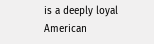is a deeply loyal American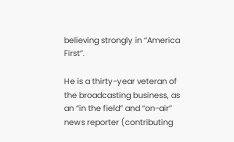believing strongly in “America First”.

He is a thirty-year veteran of the broadcasting business, as an “in the field” and “on-air” news reporter (contributing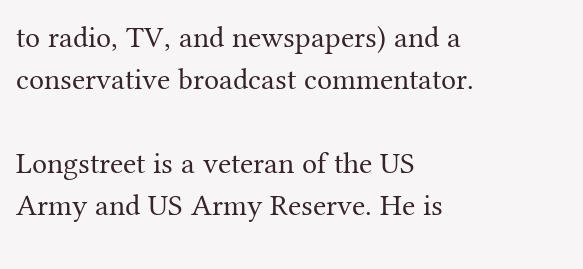to radio, TV, and newspapers) and a conservative broadcast commentator.

Longstreet is a veteran of the US Army and US Army Reserve. He is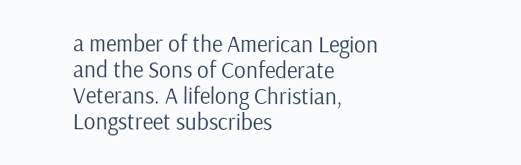a member of the American Legion and the Sons of Confederate Veterans. A lifelong Christian, Longstreet subscribes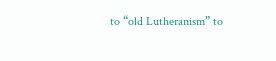to “old Lutheranism” to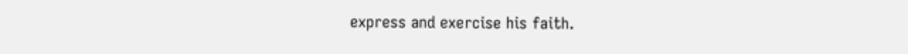express and exercise his faith.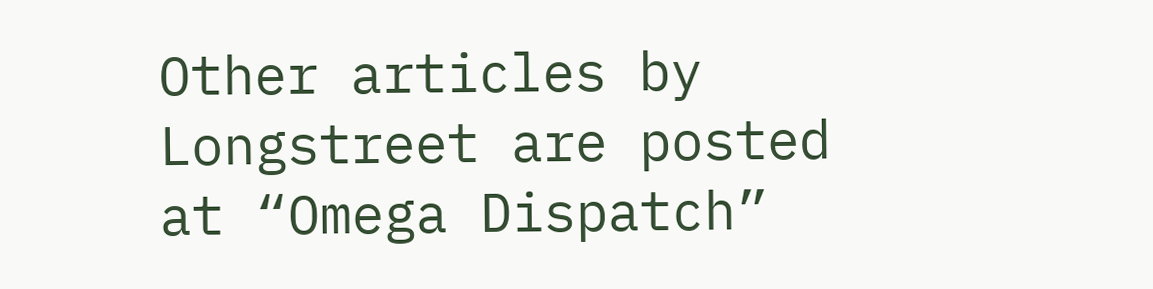Other articles by Longstreet are posted at “Omega Dispatch”